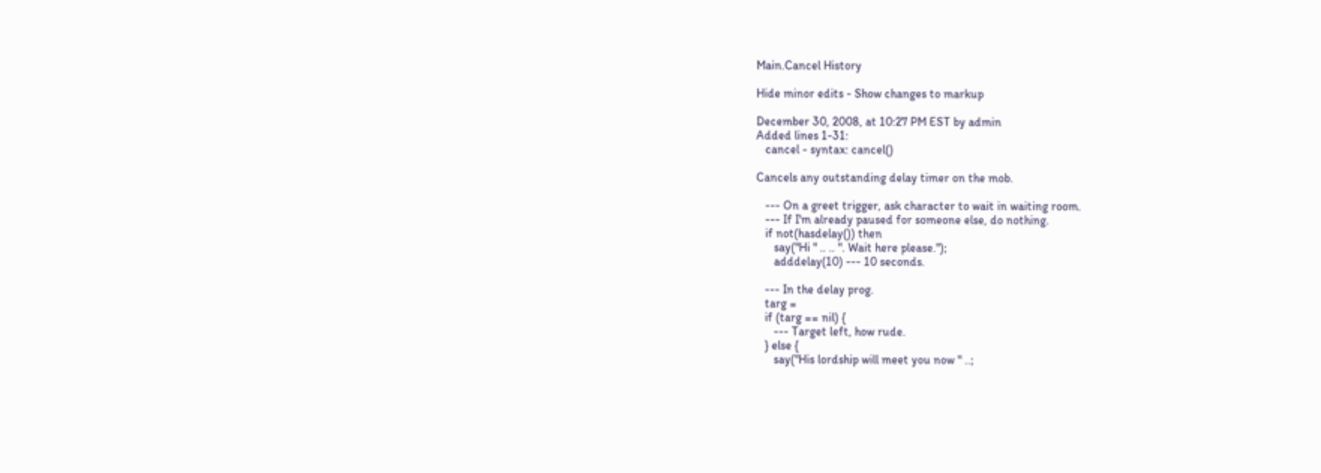Main.Cancel History

Hide minor edits - Show changes to markup

December 30, 2008, at 10:27 PM EST by admin
Added lines 1-31:
   cancel - syntax: cancel()

Cancels any outstanding delay timer on the mob.

   --- On a greet trigger, ask character to wait in waiting room.
   --- If I'm already paused for someone else, do nothing.
   if not(hasdelay()) then
      say("Hi " .. .. ". Wait here please.");
      adddelay(10) --- 10 seconds.

   --- In the delay prog.
   targ =
   if (targ == nil) {
      --- Target left, how rude.
   } else {
      say("His lordship will meet you now " ..;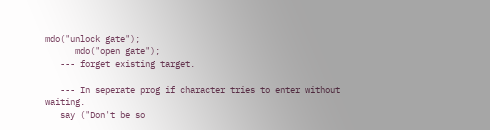mdo("unlock gate");
      mdo("open gate");
   --- forget existing target.

   --- In seperate prog if character tries to enter without waiting.
   say ("Don't be so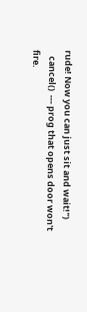rude! Now you can just sit and wait!")
   cancel()  --- prog that opens door won't fire.